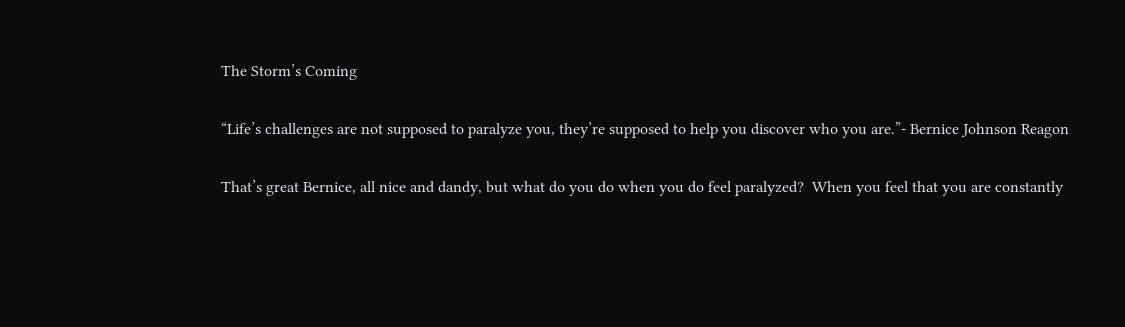The Storm’s Coming

“Life’s challenges are not supposed to paralyze you, they’re supposed to help you discover who you are.”- Bernice Johnson Reagon

That’s great Bernice, all nice and dandy, but what do you do when you do feel paralyzed?  When you feel that you are constantly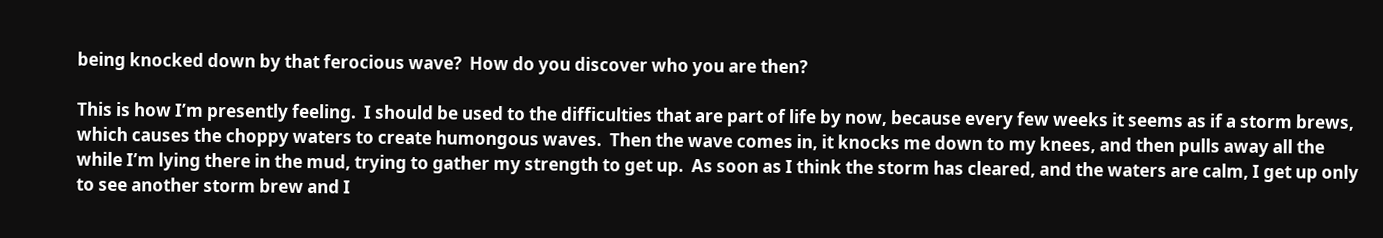being knocked down by that ferocious wave?  How do you discover who you are then?

This is how I’m presently feeling.  I should be used to the difficulties that are part of life by now, because every few weeks it seems as if a storm brews, which causes the choppy waters to create humongous waves.  Then the wave comes in, it knocks me down to my knees, and then pulls away all the while I’m lying there in the mud, trying to gather my strength to get up.  As soon as I think the storm has cleared, and the waters are calm, I get up only to see another storm brew and I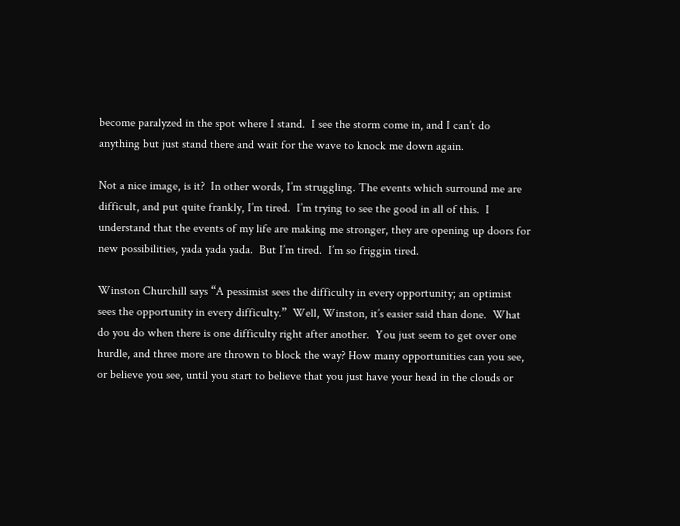become paralyzed in the spot where I stand.  I see the storm come in, and I can’t do anything but just stand there and wait for the wave to knock me down again.

Not a nice image, is it?  In other words, I’m struggling. The events which surround me are difficult, and put quite frankly, I’m tired.  I’m trying to see the good in all of this.  I understand that the events of my life are making me stronger, they are opening up doors for new possibilities, yada yada yada.  But I’m tired.  I’m so friggin tired.

Winston Churchill says “A pessimist sees the difficulty in every opportunity; an optimist sees the opportunity in every difficulty.”  Well, Winston, it’s easier said than done.  What do you do when there is one difficulty right after another.  You just seem to get over one hurdle, and three more are thrown to block the way? How many opportunities can you see, or believe you see, until you start to believe that you just have your head in the clouds or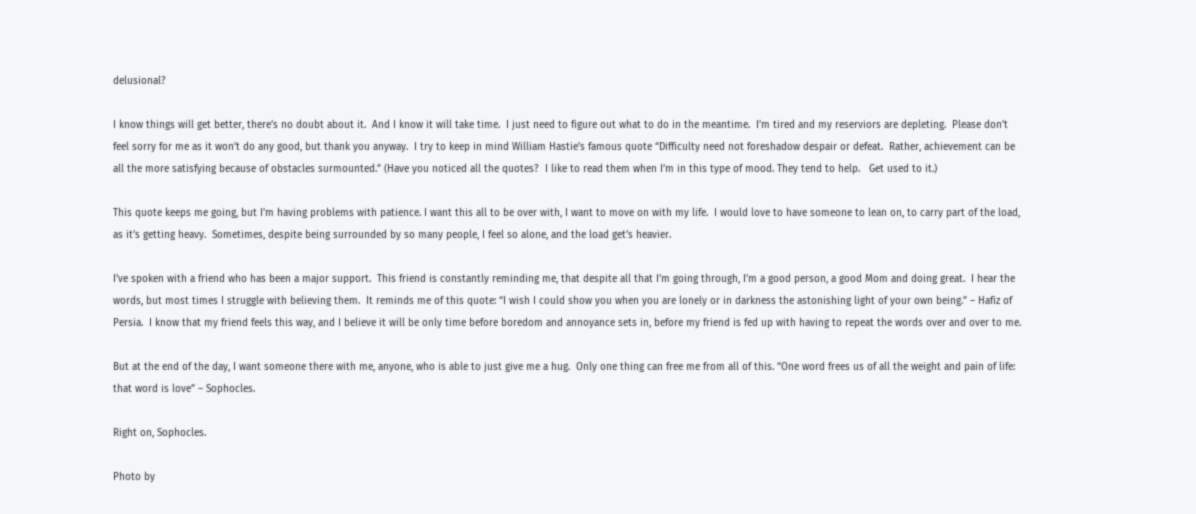delusional?

I know things will get better, there’s no doubt about it.  And I know it will take time.  I just need to figure out what to do in the meantime.  I’m tired and my reserviors are depleting.  Please don’t feel sorry for me as it won’t do any good, but thank you anyway.  I try to keep in mind William Hastie’s famous quote “Difficulty need not foreshadow despair or defeat.  Rather, achievement can be all the more satisfying because of obstacles surmounted.” (Have you noticed all the quotes?  I like to read them when I’m in this type of mood. They tend to help.   Get used to it.)

This quote keeps me going, but I’m having problems with patience. I want this all to be over with, I want to move on with my life.  I would love to have someone to lean on, to carry part of the load, as it’s getting heavy.  Sometimes, despite being surrounded by so many people, I feel so alone, and the load get’s heavier.

I’ve spoken with a friend who has been a major support.  This friend is constantly reminding me, that despite all that I’m going through, I’m a good person, a good Mom and doing great.  I hear the words, but most times I struggle with believing them.  It reminds me of this quote: “I wish I could show you when you are lonely or in darkness the astonishing light of your own being.” – Hafiz of Persia.  I know that my friend feels this way, and I believe it will be only time before boredom and annoyance sets in, before my friend is fed up with having to repeat the words over and over to me.

But at the end of the day, I want someone there with me, anyone, who is able to just give me a hug.  Only one thing can free me from all of this. “One word frees us of all the weight and pain of life: that word is love” – Sophocles.

Right on, Sophocles.

Photo by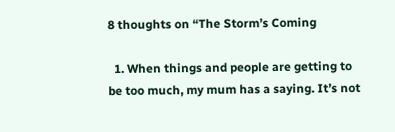8 thoughts on “The Storm’s Coming

  1. When things and people are getting to be too much, my mum has a saying. It’s not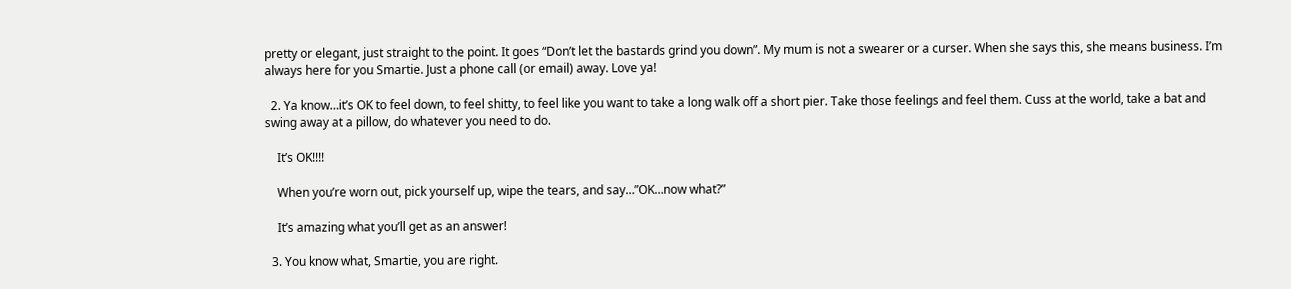pretty or elegant, just straight to the point. It goes “Don’t let the bastards grind you down”. My mum is not a swearer or a curser. When she says this, she means business. I’m always here for you Smartie. Just a phone call (or email) away. Love ya!

  2. Ya know…it’s OK to feel down, to feel shitty, to feel like you want to take a long walk off a short pier. Take those feelings and feel them. Cuss at the world, take a bat and swing away at a pillow, do whatever you need to do.

    It’s OK!!!!

    When you’re worn out, pick yourself up, wipe the tears, and say…”OK…now what?”

    It’s amazing what you’ll get as an answer!

  3. You know what, Smartie, you are right.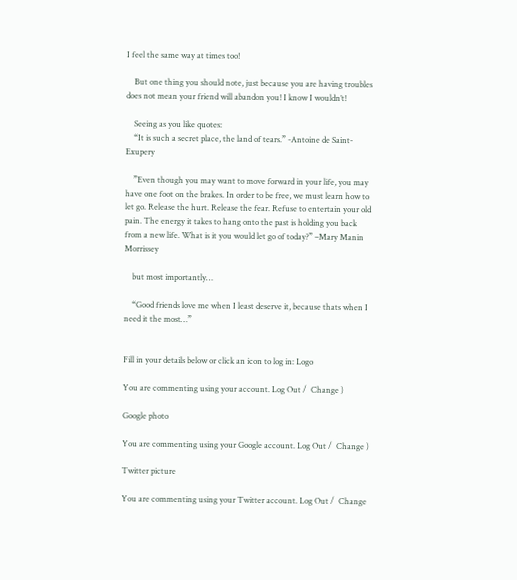I feel the same way at times too!

    But one thing you should note, just because you are having troubles does not mean your friend will abandon you! I know I wouldn’t!

    Seeing as you like quotes:
    “It is such a secret place, the land of tears.” -Antoine de Saint-Exupery

    ”Even though you may want to move forward in your life, you may have one foot on the brakes. In order to be free, we must learn how to let go. Release the hurt. Release the fear. Refuse to entertain your old pain. The energy it takes to hang onto the past is holding you back from a new life. What is it you would let go of today?” –Mary Manin Morrissey

    but most importantly…

    “Good friends love me when I least deserve it, because thats when I need it the most…”


Fill in your details below or click an icon to log in: Logo

You are commenting using your account. Log Out /  Change )

Google photo

You are commenting using your Google account. Log Out /  Change )

Twitter picture

You are commenting using your Twitter account. Log Out /  Change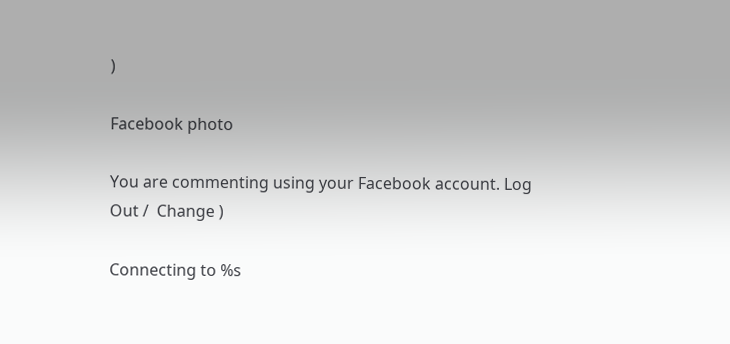)

Facebook photo

You are commenting using your Facebook account. Log Out /  Change )

Connecting to %s